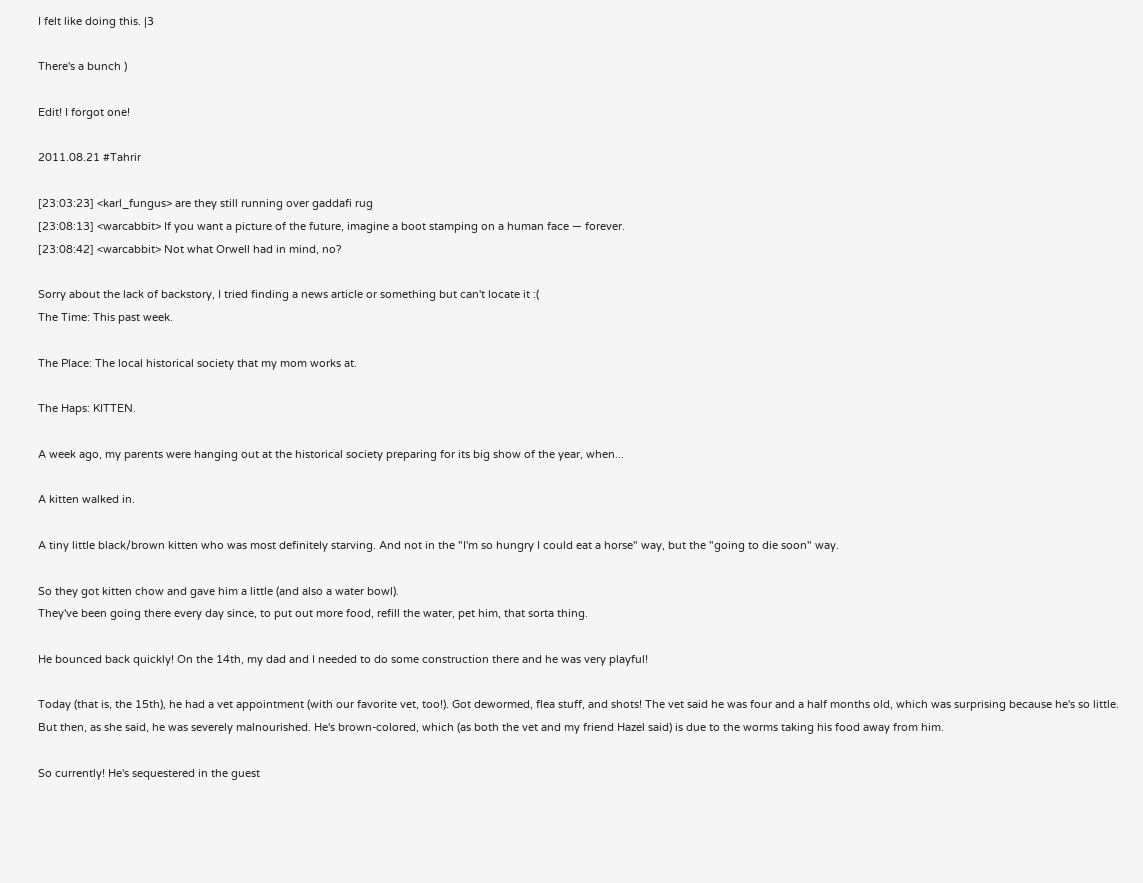I felt like doing this. |3

There's a bunch )

Edit! I forgot one!

2011.08.21 #Tahrir

[23:03:23] <karl_fungus> are they still running over gaddafi rug
[23:08:13] <warcabbit> If you want a picture of the future, imagine a boot stamping on a human face — forever.
[23:08:42] <warcabbit> Not what Orwell had in mind, no?

Sorry about the lack of backstory, I tried finding a news article or something but can't locate it :(
The Time: This past week.

The Place: The local historical society that my mom works at.

The Haps: KITTEN.

A week ago, my parents were hanging out at the historical society preparing for its big show of the year, when...

A kitten walked in.

A tiny little black/brown kitten who was most definitely starving. And not in the "I'm so hungry I could eat a horse" way, but the "going to die soon" way.

So they got kitten chow and gave him a little (and also a water bowl).
They've been going there every day since, to put out more food, refill the water, pet him, that sorta thing.

He bounced back quickly! On the 14th, my dad and I needed to do some construction there and he was very playful!

Today (that is, the 15th), he had a vet appointment (with our favorite vet, too!). Got dewormed, flea stuff, and shots! The vet said he was four and a half months old, which was surprising because he's so little. But then, as she said, he was severely malnourished. He's brown-colored, which (as both the vet and my friend Hazel said) is due to the worms taking his food away from him.

So currently! He's sequestered in the guest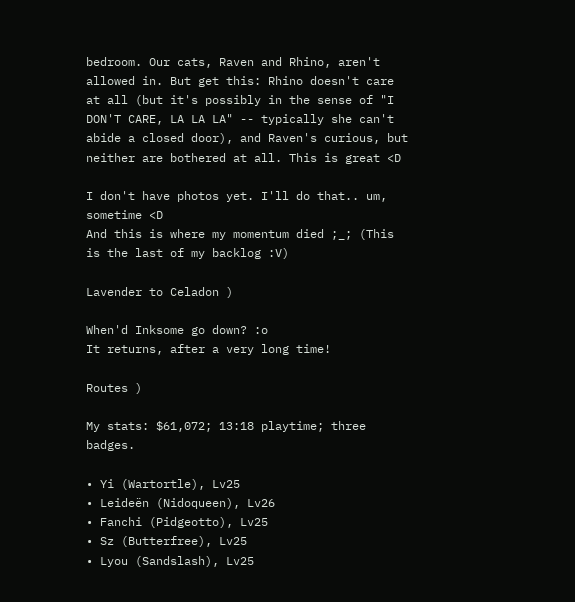bedroom. Our cats, Raven and Rhino, aren't allowed in. But get this: Rhino doesn't care at all (but it's possibly in the sense of "I DON'T CARE, LA LA LA" -- typically she can't abide a closed door), and Raven's curious, but neither are bothered at all. This is great <D

I don't have photos yet. I'll do that.. um, sometime <D
And this is where my momentum died ;_; (This is the last of my backlog :V)

Lavender to Celadon )

When'd Inksome go down? :o
It returns, after a very long time!

Routes )

My stats: $61,072; 13:18 playtime; three badges.

• Yi (Wartortle), Lv25
• Leideën (Nidoqueen), Lv26
• Fanchi (Pidgeotto), Lv25
• Sz (Butterfree), Lv25
• Lyou (Sandslash), Lv25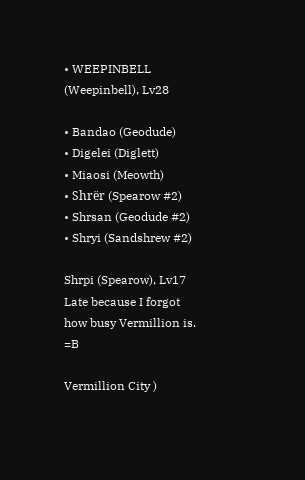• WEEPINBELL (Weepinbell), Lv28

• Bandao (Geodude)
• Digelei (Diglett)
• Miaosi (Meowth)
• Shrër (Spearow #2)
• Shrsan (Geodude #2)
• Shryi (Sandshrew #2)

Shrpi (Spearow), Lv17
Late because I forgot how busy Vermillion is. =B

Vermillion City )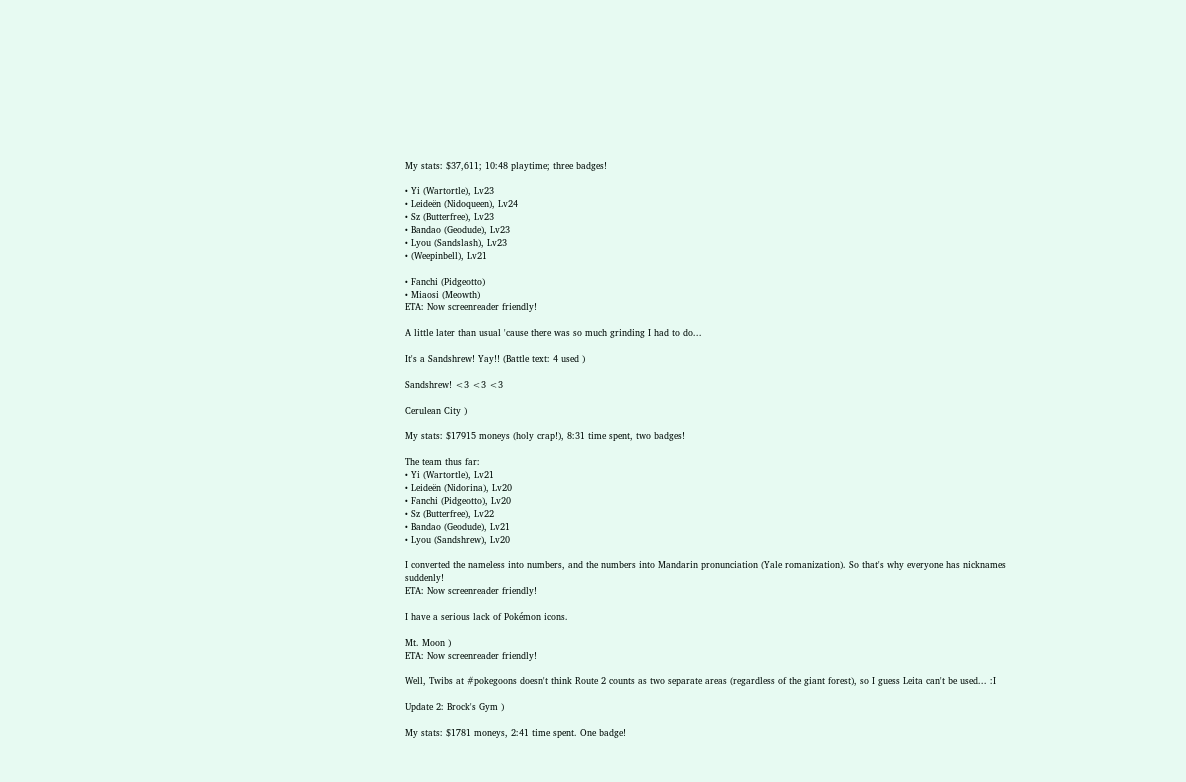My stats: $37,611; 10:48 playtime; three badges!

• Yi (Wartortle), Lv23
• Leideën (Nidoqueen), Lv24
• Sz (Butterfree), Lv23
• Bandao (Geodude), Lv23
• Lyou (Sandslash), Lv23
• (Weepinbell), Lv21

• Fanchi (Pidgeotto)
• Miaosi (Meowth)
ETA: Now screenreader friendly!

A little later than usual 'cause there was so much grinding I had to do...

It's a Sandshrew! Yay!! (Battle text: 4 used )

Sandshrew! <3 <3 <3

Cerulean City )

My stats: $17915 moneys (holy crap!), 8:31 time spent, two badges!

The team thus far:
• Yi (Wartortle), Lv21
• Leideën (Nidorina), Lv20
• Fanchi (Pidgeotto), Lv20
• Sz (Butterfree), Lv22
• Bandao (Geodude), Lv21
• Lyou (Sandshrew), Lv20

I converted the nameless into numbers, and the numbers into Mandarin pronunciation (Yale romanization). So that's why everyone has nicknames suddenly!
ETA: Now screenreader friendly!

I have a serious lack of Pokémon icons.

Mt. Moon )
ETA: Now screenreader friendly!

Well, Twibs at #pokegoons doesn't think Route 2 counts as two separate areas (regardless of the giant forest), so I guess Leita can't be used... :I

Update 2: Brock's Gym )

My stats: $1781 moneys, 2:41 time spent. One badge!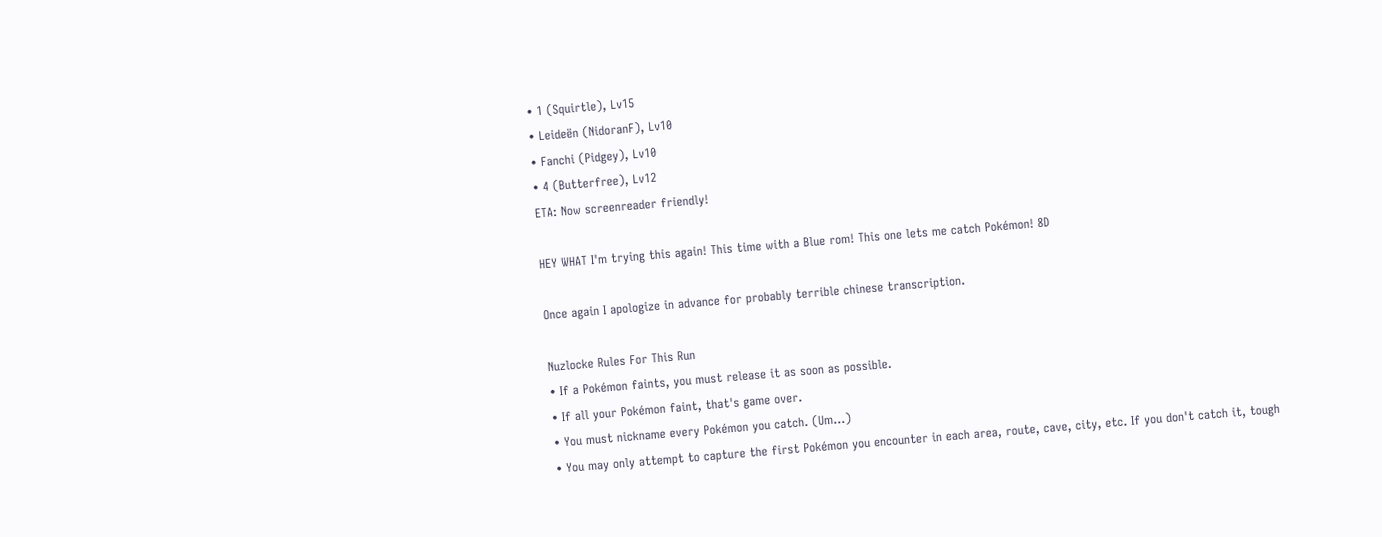• 1 (Squirtle), Lv15
• Leideën (NidoranF), Lv10
• Fanchi (Pidgey), Lv10
• 4 (Butterfree), Lv12
ETA: Now screenreader friendly!

HEY WHAT I'm trying this again! This time with a Blue rom! This one lets me catch Pokémon! 8D

Once again I apologize in advance for probably terrible chinese transcription.

Nuzlocke Rules For This Run
• If a Pokémon faints, you must release it as soon as possible.
• If all your Pokémon faint, that's game over.
• You must nickname every Pokémon you catch. (Um...)
• You may only attempt to capture the first Pokémon you encounter in each area, route, cave, city, etc. If you don't catch it, tough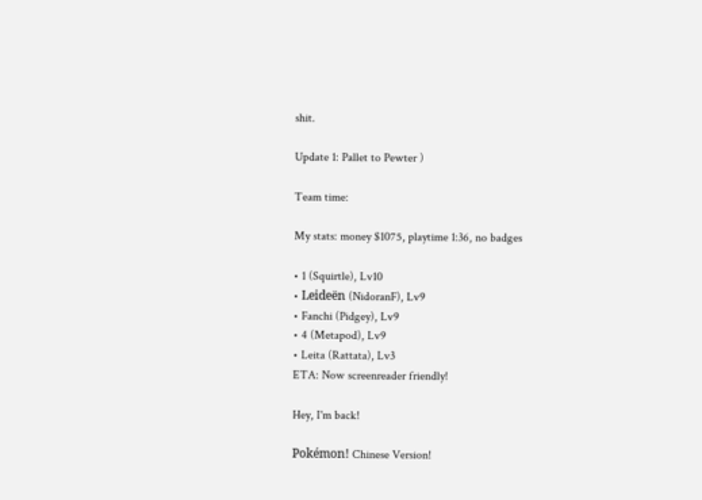shit.

Update 1: Pallet to Pewter )

Team time:

My stats: money $1075, playtime 1:36, no badges

• 1 (Squirtle), Lv10
• Leideën (NidoranF), Lv9
• Fanchi (Pidgey), Lv9
• 4 (Metapod), Lv9
• Leita (Rattata), Lv3
ETA: Now screenreader friendly!

Hey, I'm back!

Pokémon! Chinese Version!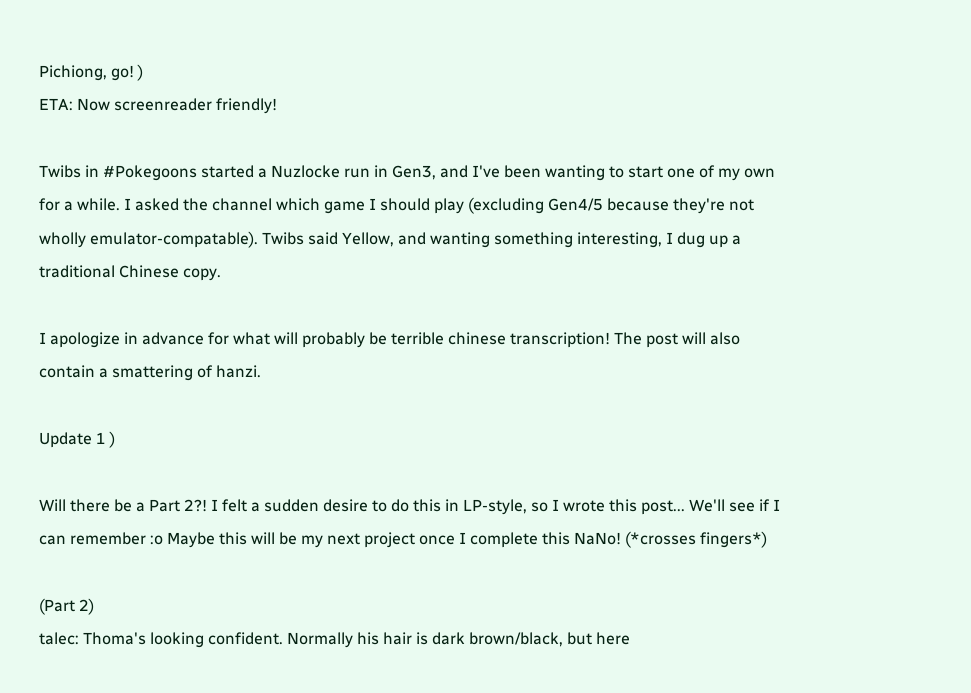Pichiong, go! )
ETA: Now screenreader friendly!

Twibs in #Pokegoons started a Nuzlocke run in Gen3, and I've been wanting to start one of my own for a while. I asked the channel which game I should play (excluding Gen4/5 because they're not wholly emulator-compatable). Twibs said Yellow, and wanting something interesting, I dug up a traditional Chinese copy.

I apologize in advance for what will probably be terrible chinese transcription! The post will also contain a smattering of hanzi.

Update 1 )

Will there be a Part 2?! I felt a sudden desire to do this in LP-style, so I wrote this post... We'll see if I can remember :o Maybe this will be my next project once I complete this NaNo! (*crosses fingers*)

(Part 2)
talec: Thoma's looking confident. Normally his hair is dark brown/black, but here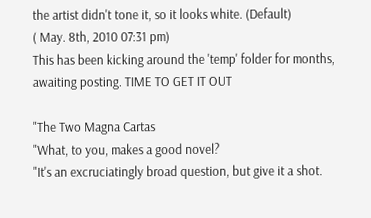the artist didn't tone it, so it looks white. (Default)
( May. 8th, 2010 07:31 pm)
This has been kicking around the 'temp' folder for months, awaiting posting. TIME TO GET IT OUT

"The Two Magna Cartas
"What, to you, makes a good novel?
"It's an excruciatingly broad question, but give it a shot.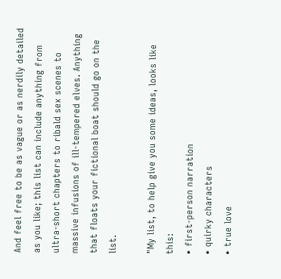And feel free to be as vague or as nerdily detailed as you like; this list can include anything from ultra-short chapters to ribald sex scenes to massive infusions of ill-tempered elves. Anything that floats your fictional boat should go on the list.

"My list, to help give you some ideas, looks like this:
• first-person narration
• quirky characters
• true love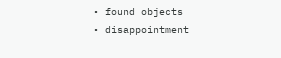• found objects
• disappointment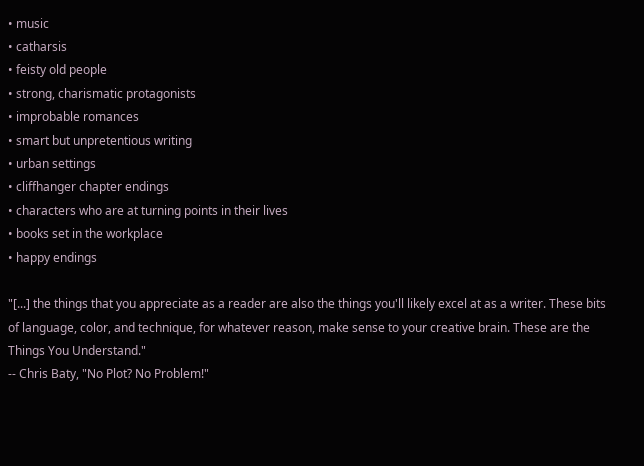• music
• catharsis
• feisty old people
• strong, charismatic protagonists
• improbable romances
• smart but unpretentious writing
• urban settings
• cliffhanger chapter endings
• characters who are at turning points in their lives
• books set in the workplace
• happy endings

"[...] the things that you appreciate as a reader are also the things you'll likely excel at as a writer. These bits of language, color, and technique, for whatever reason, make sense to your creative brain. These are the Things You Understand."
-- Chris Baty, "No Plot? No Problem!"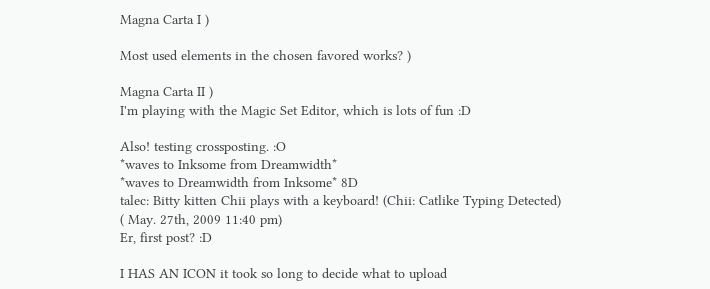Magna Carta I )

Most used elements in the chosen favored works? )

Magna Carta II )
I'm playing with the Magic Set Editor, which is lots of fun :D

Also! testing crossposting. :O
*waves to Inksome from Dreamwidth*
*waves to Dreamwidth from Inksome* 8D
talec: Bitty kitten Chii plays with a keyboard! (Chii: Catlike Typing Detected)
( May. 27th, 2009 11:40 pm)
Er, first post? :D

I HAS AN ICON it took so long to decide what to upload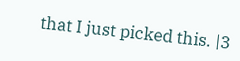that I just picked this. |3